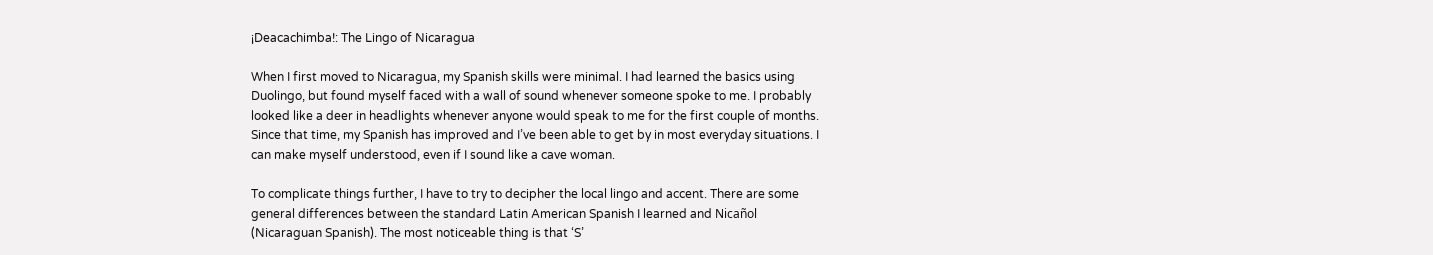¡Deacachimba!: The Lingo of Nicaragua

When I first moved to Nicaragua, my Spanish skills were minimal. I had learned the basics using Duolingo, but found myself faced with a wall of sound whenever someone spoke to me. I probably looked like a deer in headlights whenever anyone would speak to me for the first couple of months. Since that time, my Spanish has improved and I’ve been able to get by in most everyday situations. I can make myself understood, even if I sound like a cave woman.

To complicate things further, I have to try to decipher the local lingo and accent. There are some general differences between the standard Latin American Spanish I learned and Nicañol (Nicaraguan Spanish). The most noticeable thing is that ‘S’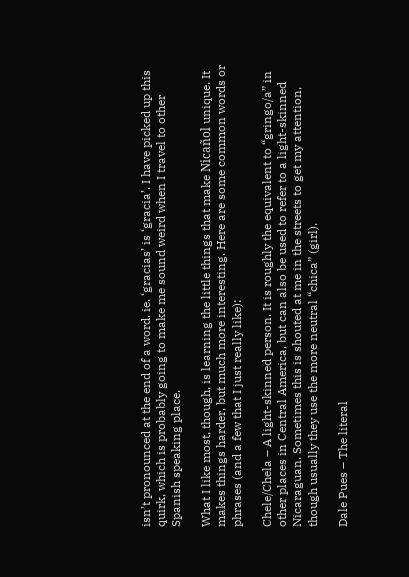isn’t pronounced at the end of a word. ie. ‘gracias’ is ‘gracia’. I have picked up this quirk, which is probably going to make me sound weird when I travel to other Spanish speaking place.

What I like most, though, is learning the little things that make Nicañol unique. It makes things harder, but much more interesting. Here are some common words or phrases (and a few that I just really like):

Chele/Chela – A light-skinned person. It is roughly the equivalent to “gringo/a” in other places in Central America, but can also be used to refer to a light-skinned Nicaraguan. Sometimes this is shouted at me in the streets to get my attention, though usually they use the more neutral “chica” (girl).

Dale Pues – The literal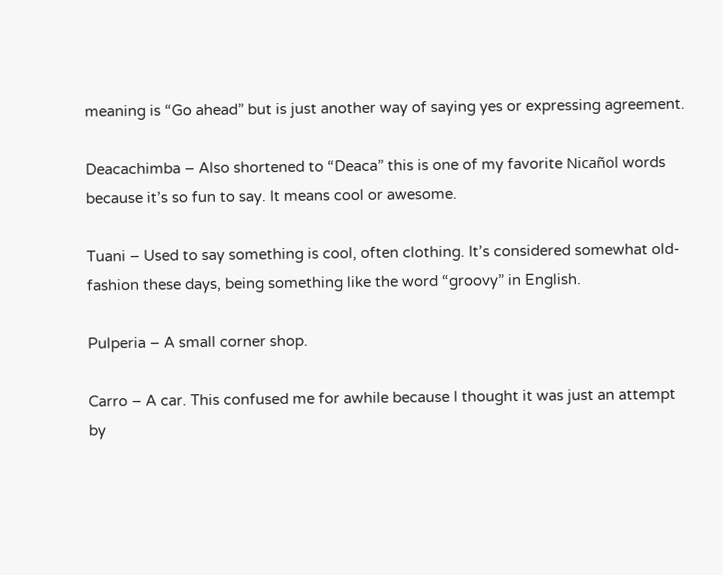meaning is “Go ahead” but is just another way of saying yes or expressing agreement.

Deacachimba – Also shortened to “Deaca” this is one of my favorite Nicañol words because it’s so fun to say. It means cool or awesome.

Tuani – Used to say something is cool, often clothing. It’s considered somewhat old-fashion these days, being something like the word “groovy” in English.

Pulperia – A small corner shop.

Carro – A car. This confused me for awhile because I thought it was just an attempt by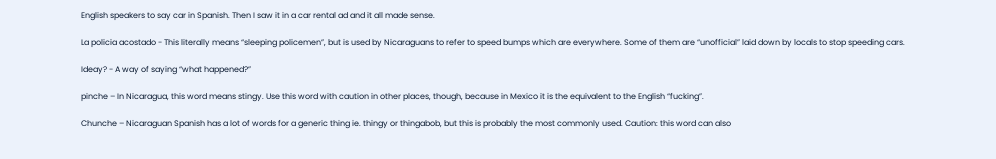English speakers to say car in Spanish. Then I saw it in a car rental ad and it all made sense.

La policia acostado - This literally means “sleeping policemen”, but is used by Nicaraguans to refer to speed bumps which are everywhere. Some of them are “unofficial” laid down by locals to stop speeding cars.

Ideay? - A way of saying “what happened?”

pinche – In Nicaragua, this word means stingy. Use this word with caution in other places, though, because in Mexico it is the equivalent to the English “fucking”.

Chunche – Nicaraguan Spanish has a lot of words for a generic thing ie. thingy or thingabob, but this is probably the most commonly used. Caution: this word can also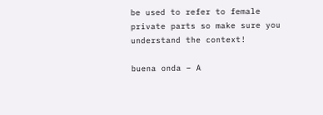be used to refer to female private parts so make sure you understand the context!

buena onda – A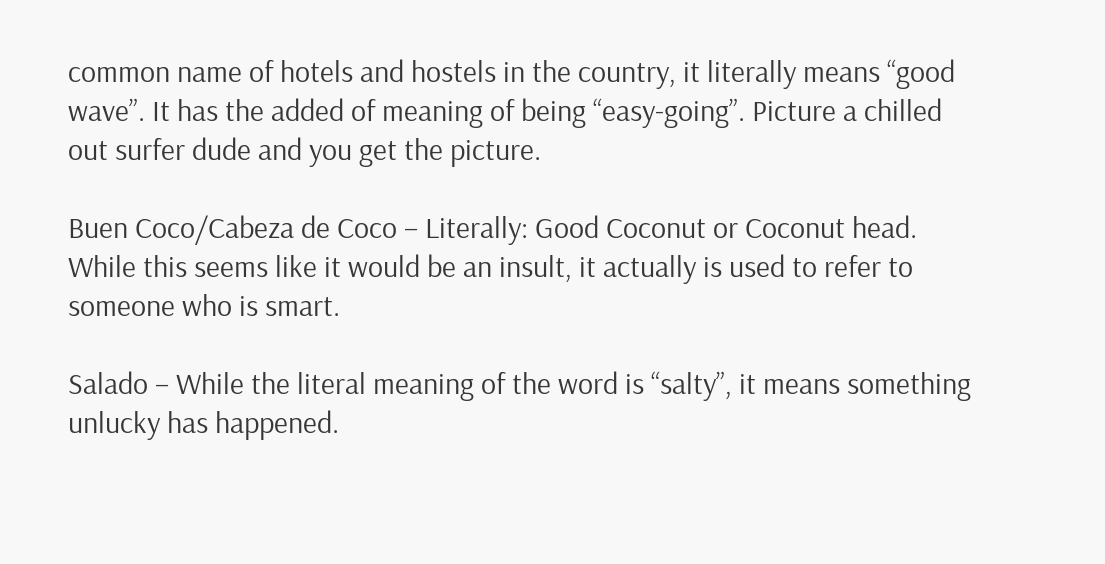common name of hotels and hostels in the country, it literally means “good wave”. It has the added of meaning of being “easy-going”. Picture a chilled out surfer dude and you get the picture.

Buen Coco/Cabeza de Coco – Literally: Good Coconut or Coconut head. While this seems like it would be an insult, it actually is used to refer to someone who is smart.

Salado – While the literal meaning of the word is “salty”, it means something unlucky has happened.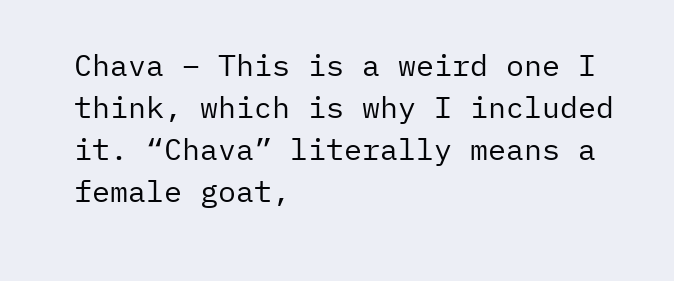Chava – This is a weird one I think, which is why I included it. “Chava” literally means a female goat,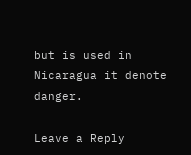but is used in Nicaragua it denote danger.

Leave a Reply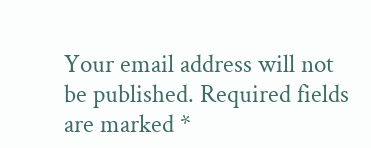Your email address will not be published. Required fields are marked *